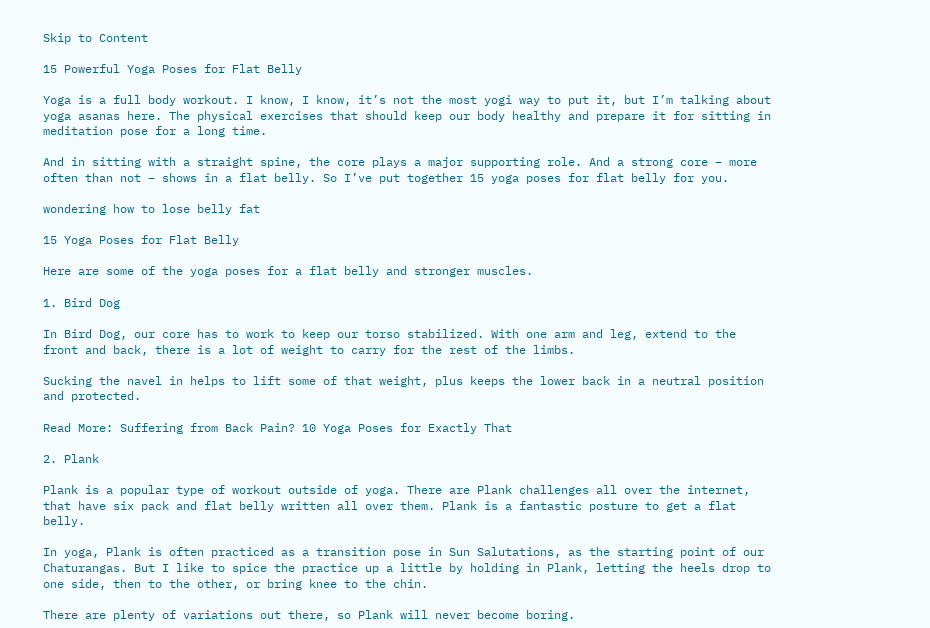Skip to Content

15 Powerful Yoga Poses for Flat Belly

Yoga is a full body workout. I know, I know, it’s not the most yogi way to put it, but I’m talking about yoga asanas here. The physical exercises that should keep our body healthy and prepare it for sitting in meditation pose for a long time.

And in sitting with a straight spine, the core plays a major supporting role. And a strong core – more often than not – shows in a flat belly. So I’ve put together 15 yoga poses for flat belly for you.

wondering how to lose belly fat

15 Yoga Poses for Flat Belly

Here are some of the yoga poses for a flat belly and stronger muscles.

1. Bird Dog

In Bird Dog, our core has to work to keep our torso stabilized. With one arm and leg, extend to the front and back, there is a lot of weight to carry for the rest of the limbs.

Sucking the navel in helps to lift some of that weight, plus keeps the lower back in a neutral position and protected.

Read More: Suffering from Back Pain? 10 Yoga Poses for Exactly That

2. Plank

Plank is a popular type of workout outside of yoga. There are Plank challenges all over the internet, that have six pack and flat belly written all over them. Plank is a fantastic posture to get a flat belly.

In yoga, Plank is often practiced as a transition pose in Sun Salutations, as the starting point of our Chaturangas. But I like to spice the practice up a little by holding in Plank, letting the heels drop to one side, then to the other, or bring knee to the chin.

There are plenty of variations out there, so Plank will never become boring.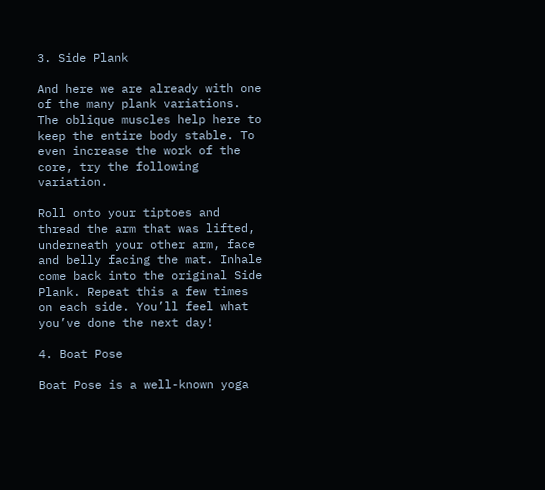3. Side Plank

And here we are already with one of the many plank variations. The oblique muscles help here to keep the entire body stable. To even increase the work of the core, try the following variation.

Roll onto your tiptoes and thread the arm that was lifted, underneath your other arm, face and belly facing the mat. Inhale come back into the original Side Plank. Repeat this a few times on each side. You’ll feel what you’ve done the next day!

4. Boat Pose

Boat Pose is a well-known yoga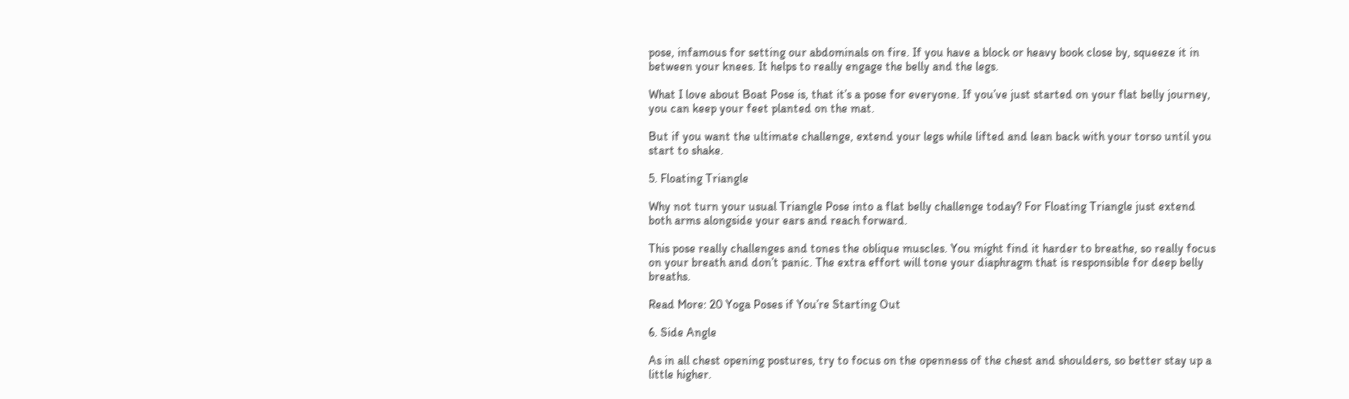pose, infamous for setting our abdominals on fire. If you have a block or heavy book close by, squeeze it in between your knees. It helps to really engage the belly and the legs.

What I love about Boat Pose is, that it’s a pose for everyone. If you’ve just started on your flat belly journey, you can keep your feet planted on the mat.

But if you want the ultimate challenge, extend your legs while lifted and lean back with your torso until you start to shake.

5. Floating Triangle

Why not turn your usual Triangle Pose into a flat belly challenge today? For Floating Triangle just extend both arms alongside your ears and reach forward.

This pose really challenges and tones the oblique muscles. You might find it harder to breathe, so really focus on your breath and don’t panic. The extra effort will tone your diaphragm that is responsible for deep belly breaths.

Read More: 20 Yoga Poses if You’re Starting Out

6. Side Angle

As in all chest opening postures, try to focus on the openness of the chest and shoulders, so better stay up a little higher.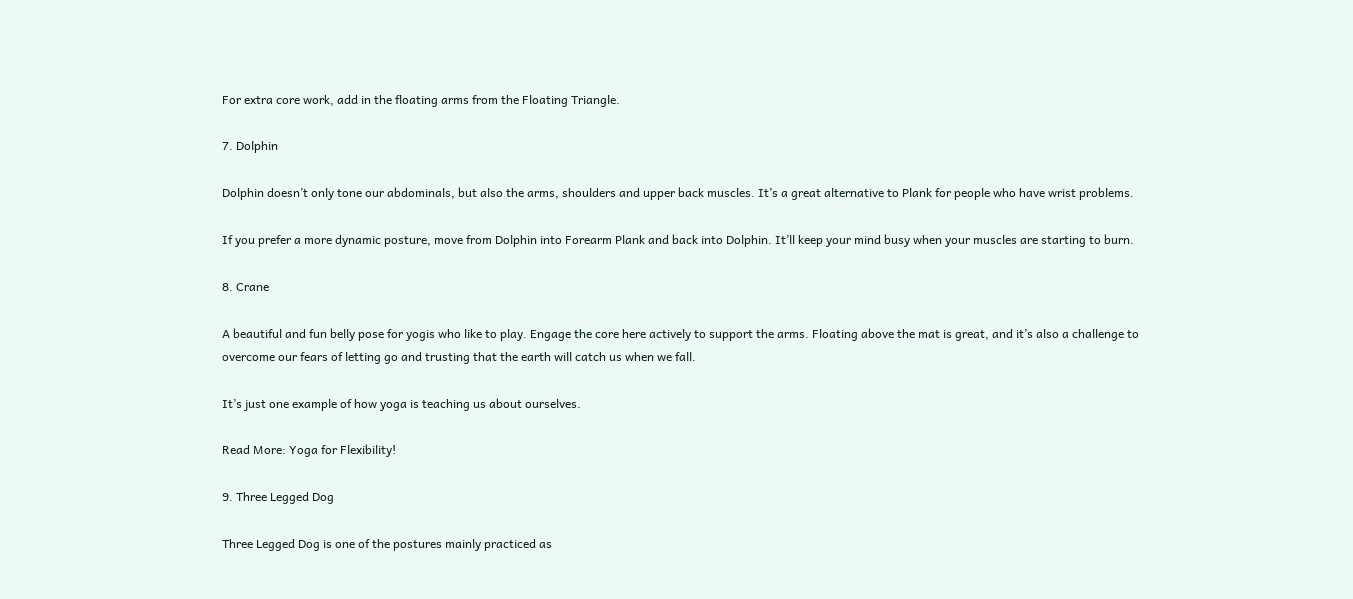For extra core work, add in the floating arms from the Floating Triangle.

7. Dolphin

Dolphin doesn’t only tone our abdominals, but also the arms, shoulders and upper back muscles. It’s a great alternative to Plank for people who have wrist problems.

If you prefer a more dynamic posture, move from Dolphin into Forearm Plank and back into Dolphin. It’ll keep your mind busy when your muscles are starting to burn.

8. Crane

A beautiful and fun belly pose for yogis who like to play. Engage the core here actively to support the arms. Floating above the mat is great, and it’s also a challenge to overcome our fears of letting go and trusting that the earth will catch us when we fall.

It’s just one example of how yoga is teaching us about ourselves.

Read More: Yoga for Flexibility!

9. Three Legged Dog

Three Legged Dog is one of the postures mainly practiced as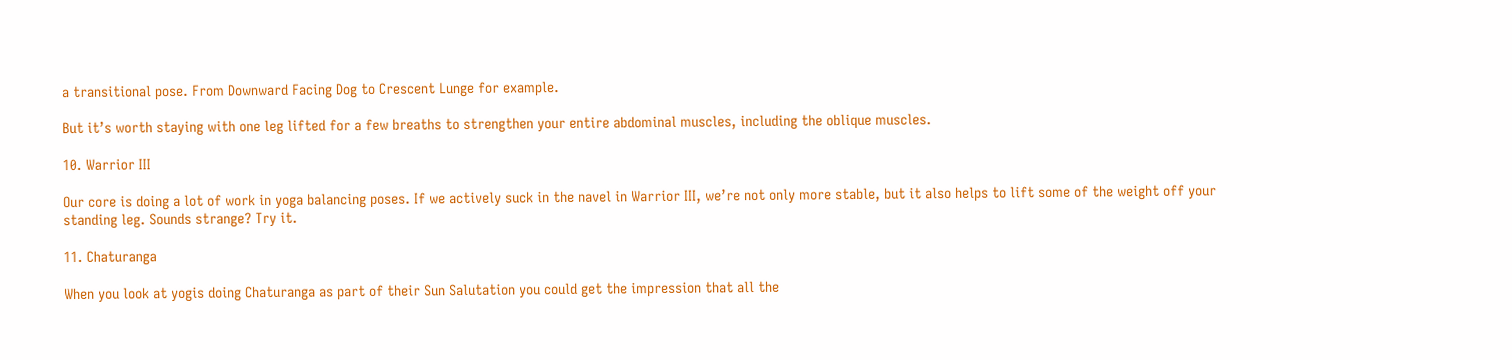a transitional pose. From Downward Facing Dog to Crescent Lunge for example.

But it’s worth staying with one leg lifted for a few breaths to strengthen your entire abdominal muscles, including the oblique muscles.

10. Warrior III

Our core is doing a lot of work in yoga balancing poses. If we actively suck in the navel in Warrior III, we’re not only more stable, but it also helps to lift some of the weight off your standing leg. Sounds strange? Try it.

11. Chaturanga

When you look at yogis doing Chaturanga as part of their Sun Salutation you could get the impression that all the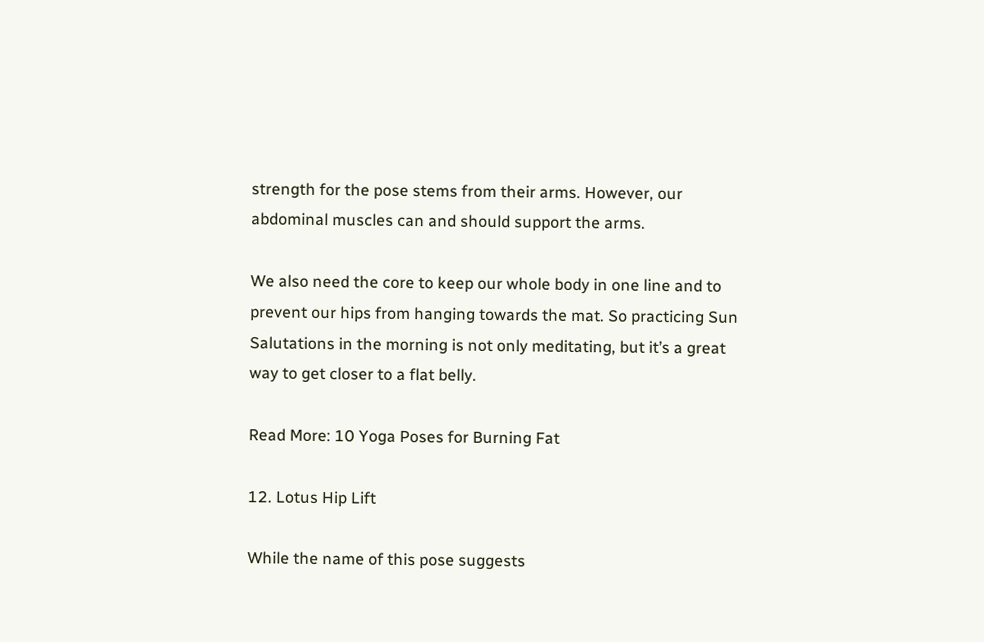strength for the pose stems from their arms. However, our abdominal muscles can and should support the arms.

We also need the core to keep our whole body in one line and to prevent our hips from hanging towards the mat. So practicing Sun Salutations in the morning is not only meditating, but it’s a great way to get closer to a flat belly.

Read More: 10 Yoga Poses for Burning Fat

12. Lotus Hip Lift

While the name of this pose suggests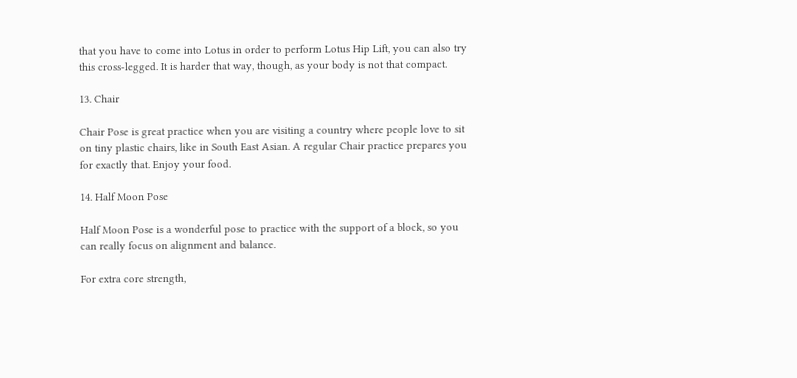that you have to come into Lotus in order to perform Lotus Hip Lift, you can also try this cross-legged. It is harder that way, though, as your body is not that compact.

13. Chair

Chair Pose is great practice when you are visiting a country where people love to sit on tiny plastic chairs, like in South East Asian. A regular Chair practice prepares you for exactly that. Enjoy your food.

14. Half Moon Pose

Half Moon Pose is a wonderful pose to practice with the support of a block, so you can really focus on alignment and balance.

For extra core strength,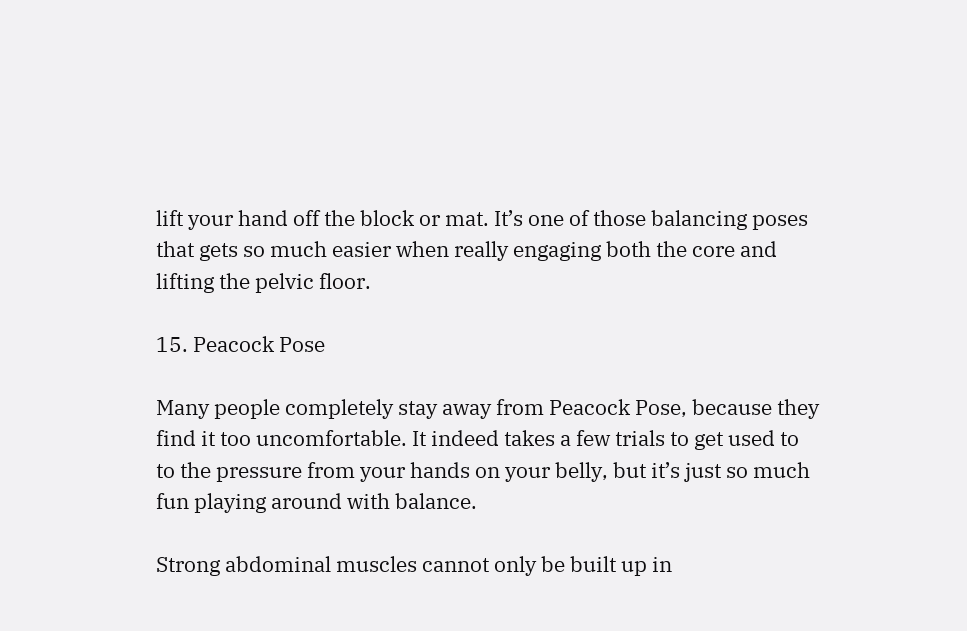lift your hand off the block or mat. It’s one of those balancing poses that gets so much easier when really engaging both the core and lifting the pelvic floor.

15. Peacock Pose

Many people completely stay away from Peacock Pose, because they find it too uncomfortable. It indeed takes a few trials to get used to to the pressure from your hands on your belly, but it’s just so much fun playing around with balance.

Strong abdominal muscles cannot only be built up in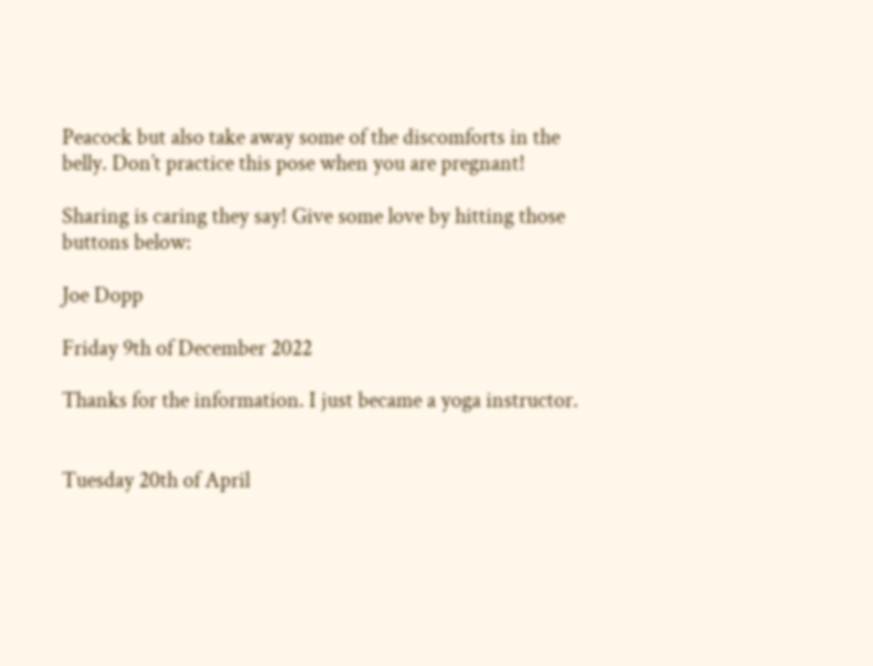Peacock but also take away some of the discomforts in the belly. Don’t practice this pose when you are pregnant!

Sharing is caring they say! Give some love by hitting those buttons below:

Joe Dopp

Friday 9th of December 2022

Thanks for the information. I just became a yoga instructor.


Tuesday 20th of April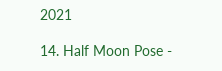2021

14. Half Moon Pose -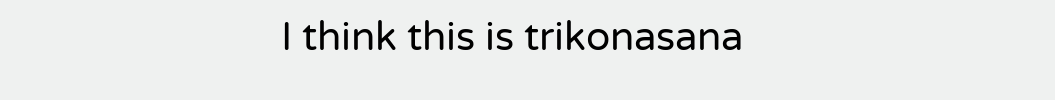I think this is trikonasana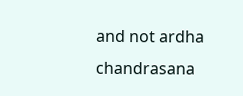and not ardha chandrasana